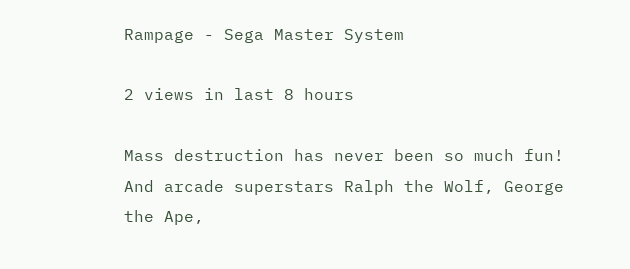Rampage - Sega Master System

2 views in last 8 hours

Mass destruction has never been so much fun! And arcade superstars Ralph the Wolf, George the Ape,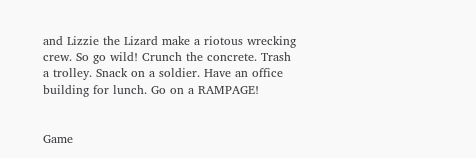and Lizzie the Lizard make a riotous wrecking crew. So go wild! Crunch the concrete. Trash a trolley. Snack on a soldier. Have an office building for lunch. Go on a RAMPAGE!


Game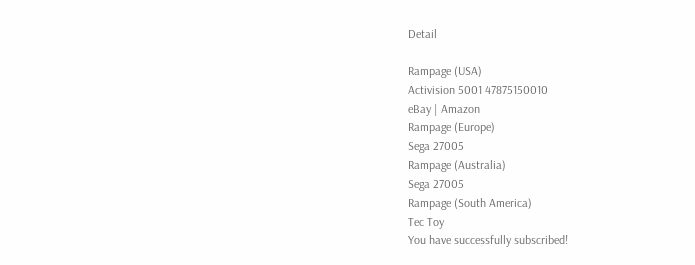Detail

Rampage (USA)
Activision 5001 47875150010
eBay | Amazon
Rampage (Europe)
Sega 27005
Rampage (Australia)
Sega 27005
Rampage (South America)
Tec Toy
You have successfully subscribed!